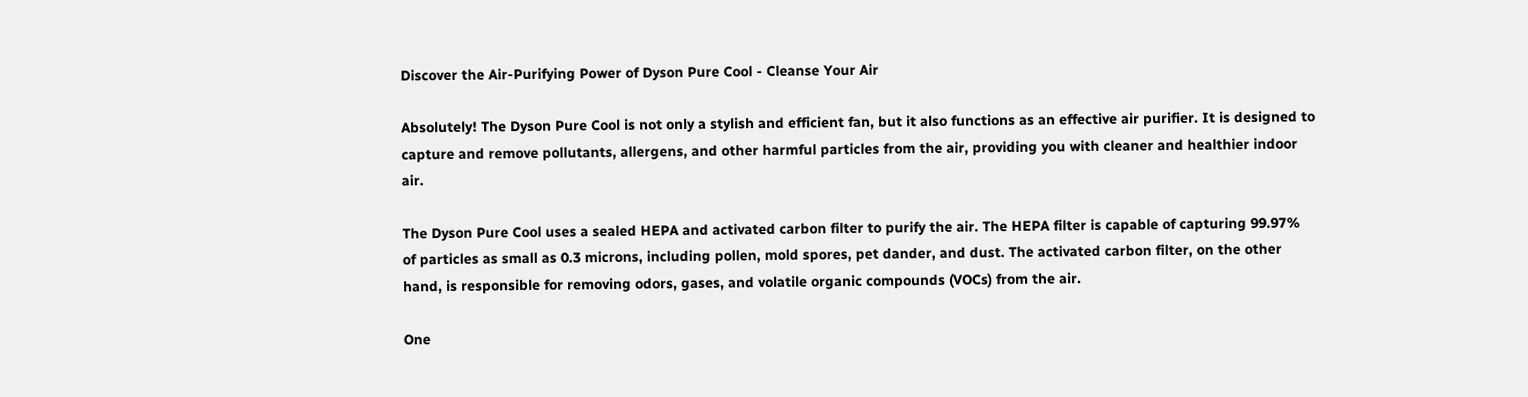Discover the Air-Purifying Power of Dyson Pure Cool - Cleanse Your Air

Absolutely! The Dyson Pure Cool is not only a stylish and efficient fan, but it also functions as an effective air purifier. It is designed to capture and remove pollutants, allergens, and other harmful particles from the air, providing you with cleaner and healthier indoor air.

The Dyson Pure Cool uses a sealed HEPA and activated carbon filter to purify the air. The HEPA filter is capable of capturing 99.97% of particles as small as 0.3 microns, including pollen, mold spores, pet dander, and dust. The activated carbon filter, on the other hand, is responsible for removing odors, gases, and volatile organic compounds (VOCs) from the air.

One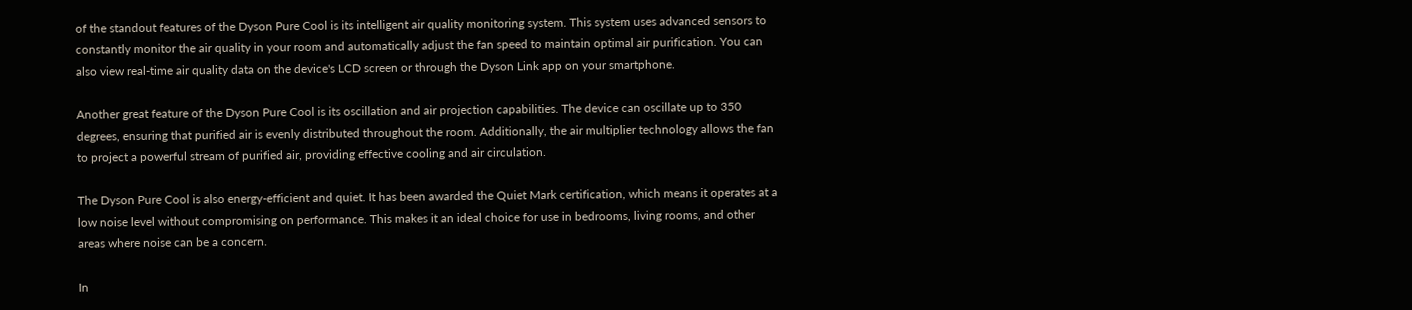of the standout features of the Dyson Pure Cool is its intelligent air quality monitoring system. This system uses advanced sensors to constantly monitor the air quality in your room and automatically adjust the fan speed to maintain optimal air purification. You can also view real-time air quality data on the device's LCD screen or through the Dyson Link app on your smartphone.

Another great feature of the Dyson Pure Cool is its oscillation and air projection capabilities. The device can oscillate up to 350 degrees, ensuring that purified air is evenly distributed throughout the room. Additionally, the air multiplier technology allows the fan to project a powerful stream of purified air, providing effective cooling and air circulation.

The Dyson Pure Cool is also energy-efficient and quiet. It has been awarded the Quiet Mark certification, which means it operates at a low noise level without compromising on performance. This makes it an ideal choice for use in bedrooms, living rooms, and other areas where noise can be a concern.

In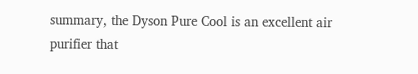summary, the Dyson Pure Cool is an excellent air purifier that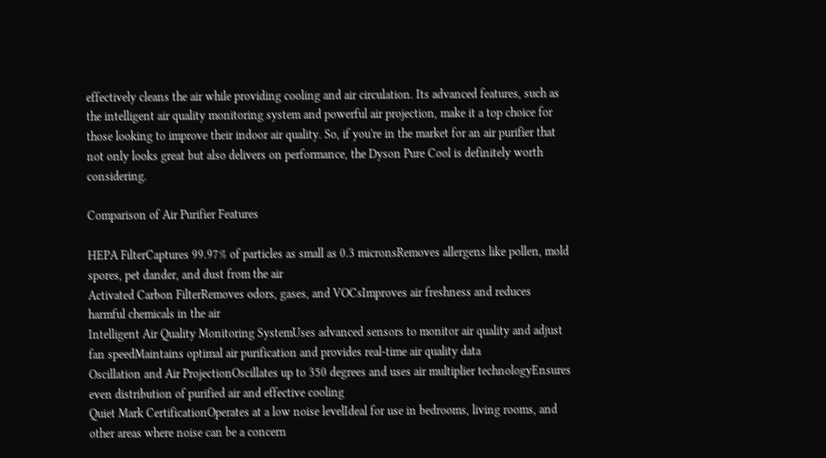effectively cleans the air while providing cooling and air circulation. Its advanced features, such as the intelligent air quality monitoring system and powerful air projection, make it a top choice for those looking to improve their indoor air quality. So, if you're in the market for an air purifier that not only looks great but also delivers on performance, the Dyson Pure Cool is definitely worth considering.

Comparison of Air Purifier Features

HEPA FilterCaptures 99.97% of particles as small as 0.3 micronsRemoves allergens like pollen, mold spores, pet dander, and dust from the air
Activated Carbon FilterRemoves odors, gases, and VOCsImproves air freshness and reduces harmful chemicals in the air
Intelligent Air Quality Monitoring SystemUses advanced sensors to monitor air quality and adjust fan speedMaintains optimal air purification and provides real-time air quality data
Oscillation and Air ProjectionOscillates up to 350 degrees and uses air multiplier technologyEnsures even distribution of purified air and effective cooling
Quiet Mark CertificationOperates at a low noise levelIdeal for use in bedrooms, living rooms, and other areas where noise can be a concern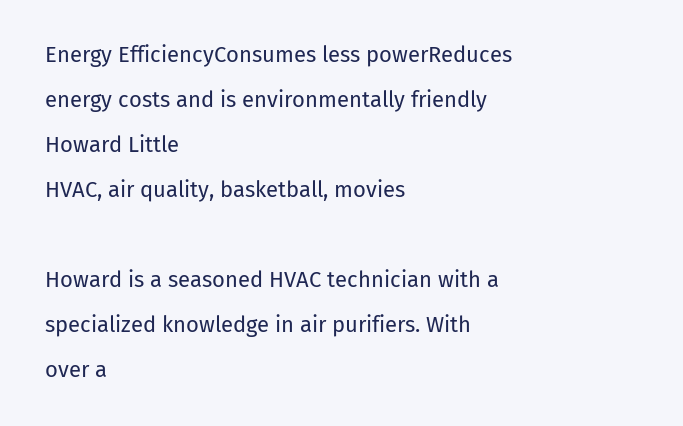Energy EfficiencyConsumes less powerReduces energy costs and is environmentally friendly
Howard Little
HVAC, air quality, basketball, movies

Howard is a seasoned HVAC technician with a specialized knowledge in air purifiers. With over a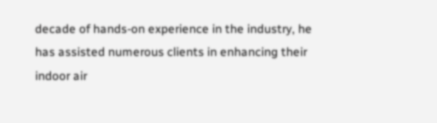decade of hands-on experience in the industry, he has assisted numerous clients in enhancing their indoor air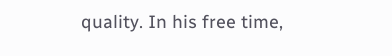quality. In his free time,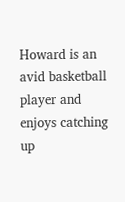Howard is an avid basketball player and enjoys catching up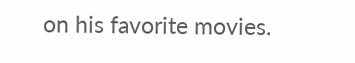on his favorite movies.